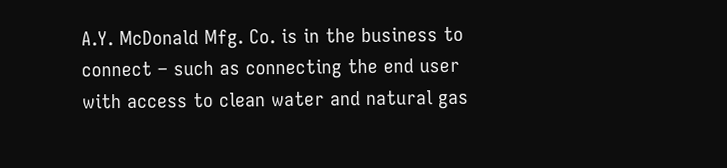A.Y. McDonald Mfg. Co. is in the business to connect – such as connecting the end user with access to clean water and natural gas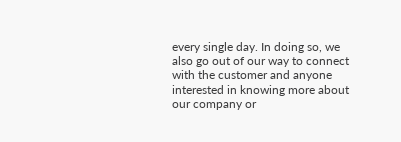every single day. In doing so, we also go out of our way to connect with the customer and anyone interested in knowing more about our company or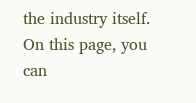the industry itself. On this page, you can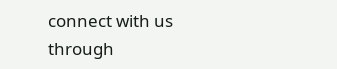connect with us through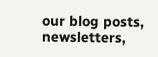our blog posts, newsletters,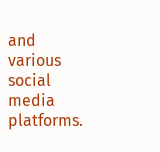and various social media platforms.